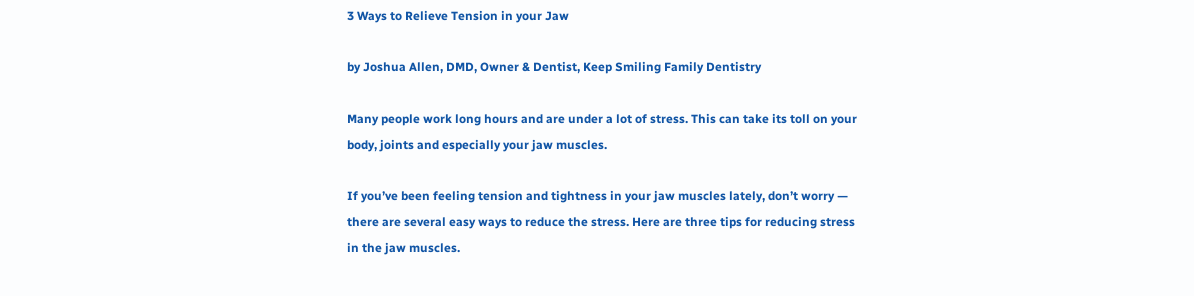3 Ways to Relieve Tension in your Jaw

by Joshua Allen, DMD, Owner & Dentist, Keep Smiling Family Dentistry

Many people work long hours and are under a lot of stress. This can take its toll on your body, joints and especially your jaw muscles.

If you’ve been feeling tension and tightness in your jaw muscles lately, don’t worry — there are several easy ways to reduce the stress. Here are three tips for reducing stress in the jaw muscles.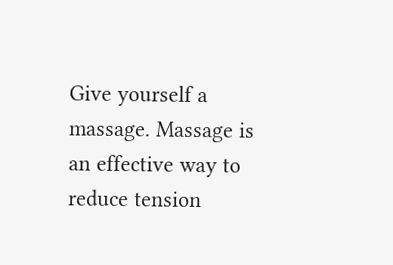Give yourself a massage. Massage is an effective way to reduce tension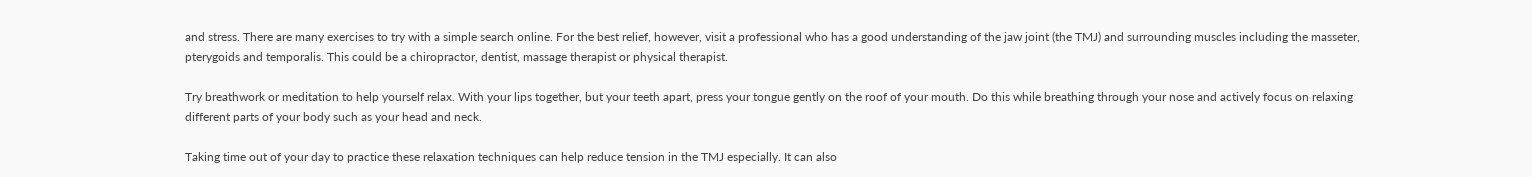and stress. There are many exercises to try with a simple search online. For the best relief, however, visit a professional who has a good understanding of the jaw joint (the TMJ) and surrounding muscles including the masseter, pterygoids and temporalis. This could be a chiropractor, dentist, massage therapist or physical therapist.

Try breathwork or meditation to help yourself relax. With your lips together, but your teeth apart, press your tongue gently on the roof of your mouth. Do this while breathing through your nose and actively focus on relaxing different parts of your body such as your head and neck.

Taking time out of your day to practice these relaxation techniques can help reduce tension in the TMJ especially. It can also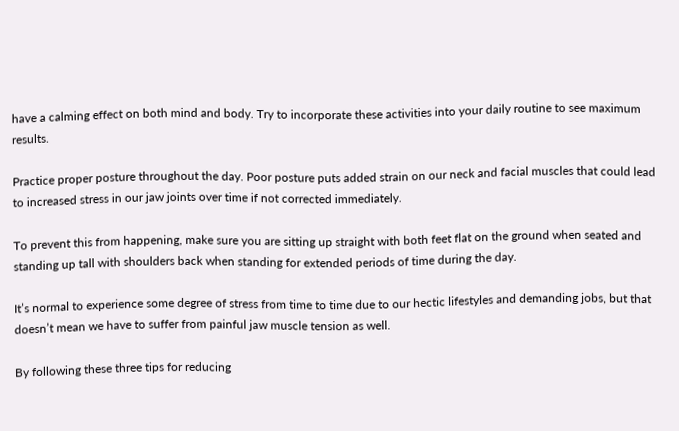have a calming effect on both mind and body. Try to incorporate these activities into your daily routine to see maximum results.

Practice proper posture throughout the day. Poor posture puts added strain on our neck and facial muscles that could lead to increased stress in our jaw joints over time if not corrected immediately.

To prevent this from happening, make sure you are sitting up straight with both feet flat on the ground when seated and standing up tall with shoulders back when standing for extended periods of time during the day.

It’s normal to experience some degree of stress from time to time due to our hectic lifestyles and demanding jobs, but that doesn’t mean we have to suffer from painful jaw muscle tension as well.

By following these three tips for reducing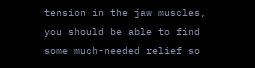tension in the jaw muscles, you should be able to find some much-needed relief so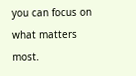you can focus on what matters most.